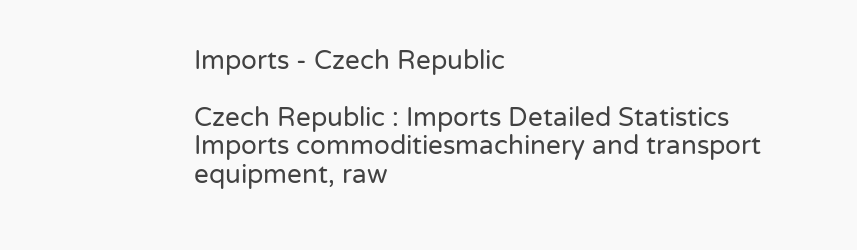Imports - Czech Republic

Czech Republic : Imports Detailed Statistics
Imports commoditiesmachinery and transport equipment, raw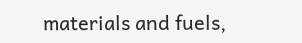materials and fuels,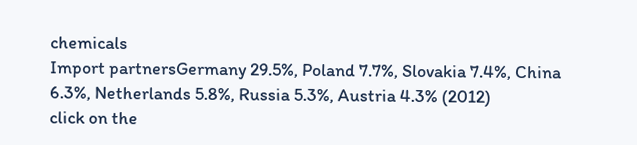chemicals
Import partnersGermany 29.5%, Poland 7.7%, Slovakia 7.4%, China 6.3%, Netherlands 5.8%, Russia 5.3%, Austria 4.3% (2012)
click on the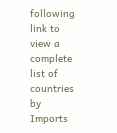following link to view a complete list of countries by Imports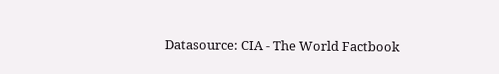Datasource: CIA - The World Factbook